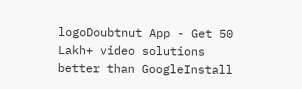logoDoubtnut App - Get 50 Lakh+ video solutions better than GoogleInstall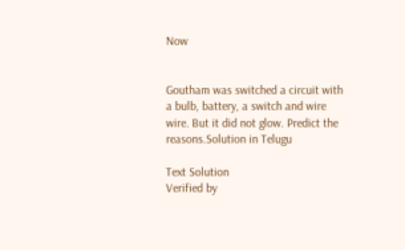Now


Goutham was switched a circuit with a bulb, battery, a switch and wire wire. But it did not glow. Predict the reasons.Solution in Telugu

Text Solution
Verified by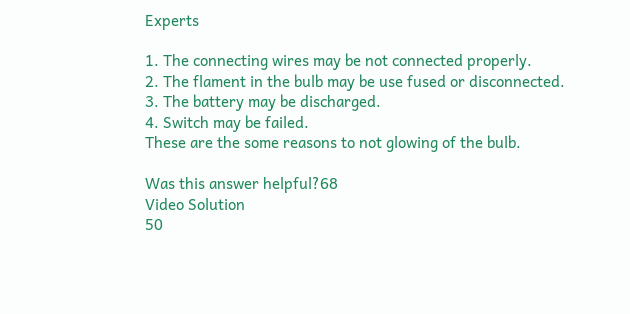Experts

1. The connecting wires may be not connected properly.
2. The flament in the bulb may be use fused or disconnected.
3. The battery may be discharged.
4. Switch may be failed.
These are the some reasons to not glowing of the bulb.

Was this answer helpful?68
Video Solution
50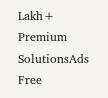Lakh+ Premium SolutionsAds Free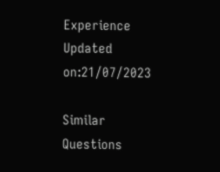Experience
Updated on:21/07/2023

Similar Questions